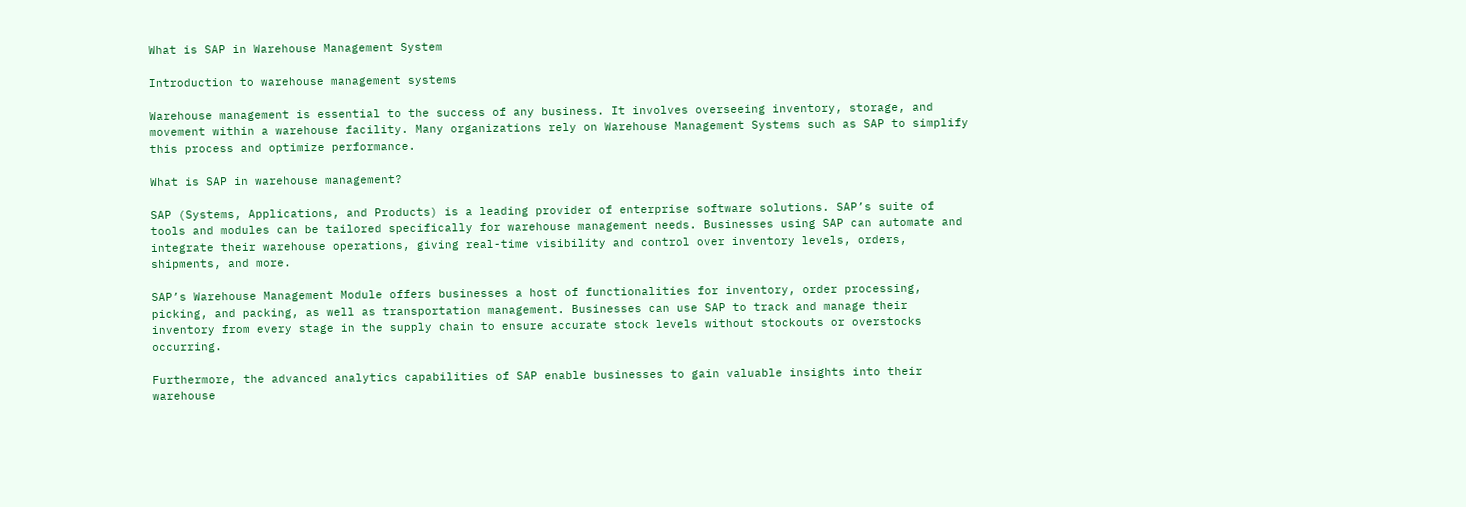What is SAP in Warehouse Management System

Introduction to warehouse management systems

Warehouse management is essential to the success of any business. It involves overseeing inventory, storage, and movement within a warehouse facility. Many organizations rely on Warehouse Management Systems such as SAP to simplify this process and optimize performance.

What is SAP in warehouse management?

SAP (Systems, Applications, and Products) is a leading provider of enterprise software solutions. SAP’s suite of tools and modules can be tailored specifically for warehouse management needs. Businesses using SAP can automate and integrate their warehouse operations, giving real-time visibility and control over inventory levels, orders, shipments, and more.

SAP’s Warehouse Management Module offers businesses a host of functionalities for inventory, order processing, picking, and packing, as well as transportation management. Businesses can use SAP to track and manage their inventory from every stage in the supply chain to ensure accurate stock levels without stockouts or overstocks occurring.

Furthermore, the advanced analytics capabilities of SAP enable businesses to gain valuable insights into their warehouse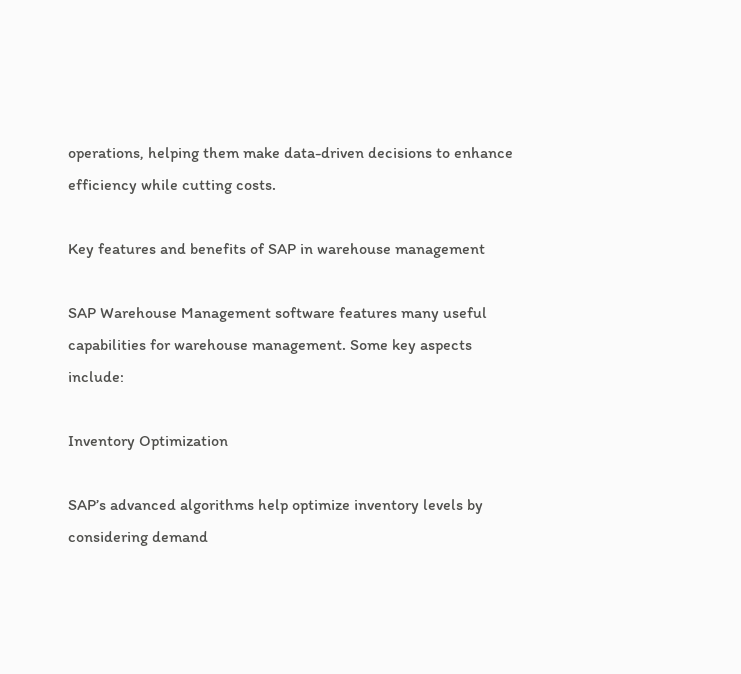operations, helping them make data-driven decisions to enhance efficiency while cutting costs.

Key features and benefits of SAP in warehouse management

SAP Warehouse Management software features many useful capabilities for warehouse management. Some key aspects include:

Inventory Optimization

SAP’s advanced algorithms help optimize inventory levels by considering demand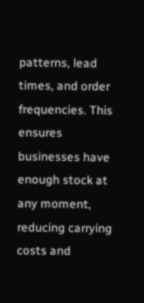patterns, lead times, and order frequencies. This ensures businesses have enough stock at any moment, reducing carrying costs and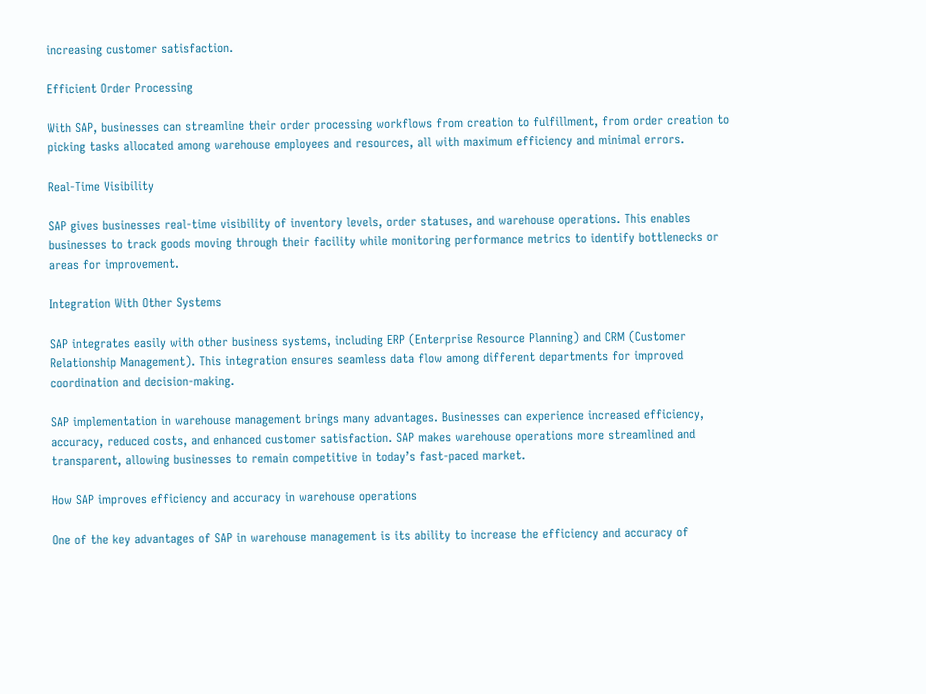increasing customer satisfaction.

Efficient Order Processing

With SAP, businesses can streamline their order processing workflows from creation to fulfillment, from order creation to picking tasks allocated among warehouse employees and resources, all with maximum efficiency and minimal errors.

Real-Time Visibility

SAP gives businesses real-time visibility of inventory levels, order statuses, and warehouse operations. This enables businesses to track goods moving through their facility while monitoring performance metrics to identify bottlenecks or areas for improvement.

Integration With Other Systems

SAP integrates easily with other business systems, including ERP (Enterprise Resource Planning) and CRM (Customer Relationship Management). This integration ensures seamless data flow among different departments for improved coordination and decision-making.

SAP implementation in warehouse management brings many advantages. Businesses can experience increased efficiency, accuracy, reduced costs, and enhanced customer satisfaction. SAP makes warehouse operations more streamlined and transparent, allowing businesses to remain competitive in today’s fast-paced market.

How SAP improves efficiency and accuracy in warehouse operations

One of the key advantages of SAP in warehouse management is its ability to increase the efficiency and accuracy of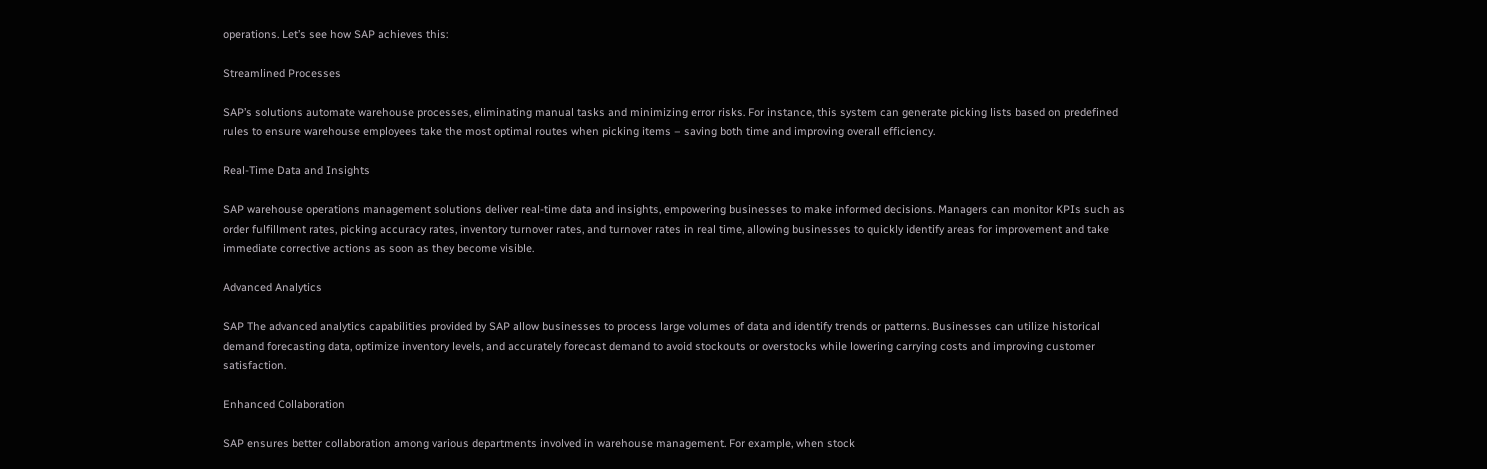operations. Let’s see how SAP achieves this:

Streamlined Processes

SAP’s solutions automate warehouse processes, eliminating manual tasks and minimizing error risks. For instance, this system can generate picking lists based on predefined rules to ensure warehouse employees take the most optimal routes when picking items – saving both time and improving overall efficiency.

Real-Time Data and Insights

SAP warehouse operations management solutions deliver real-time data and insights, empowering businesses to make informed decisions. Managers can monitor KPIs such as order fulfillment rates, picking accuracy rates, inventory turnover rates, and turnover rates in real time, allowing businesses to quickly identify areas for improvement and take immediate corrective actions as soon as they become visible.

Advanced Analytics

SAP The advanced analytics capabilities provided by SAP allow businesses to process large volumes of data and identify trends or patterns. Businesses can utilize historical demand forecasting data, optimize inventory levels, and accurately forecast demand to avoid stockouts or overstocks while lowering carrying costs and improving customer satisfaction.

Enhanced Collaboration

SAP ensures better collaboration among various departments involved in warehouse management. For example, when stock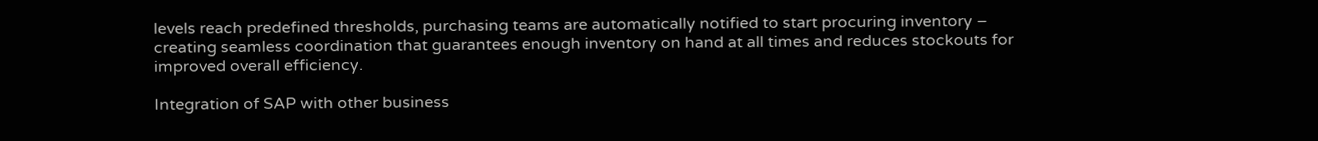levels reach predefined thresholds, purchasing teams are automatically notified to start procuring inventory – creating seamless coordination that guarantees enough inventory on hand at all times and reduces stockouts for improved overall efficiency.

Integration of SAP with other business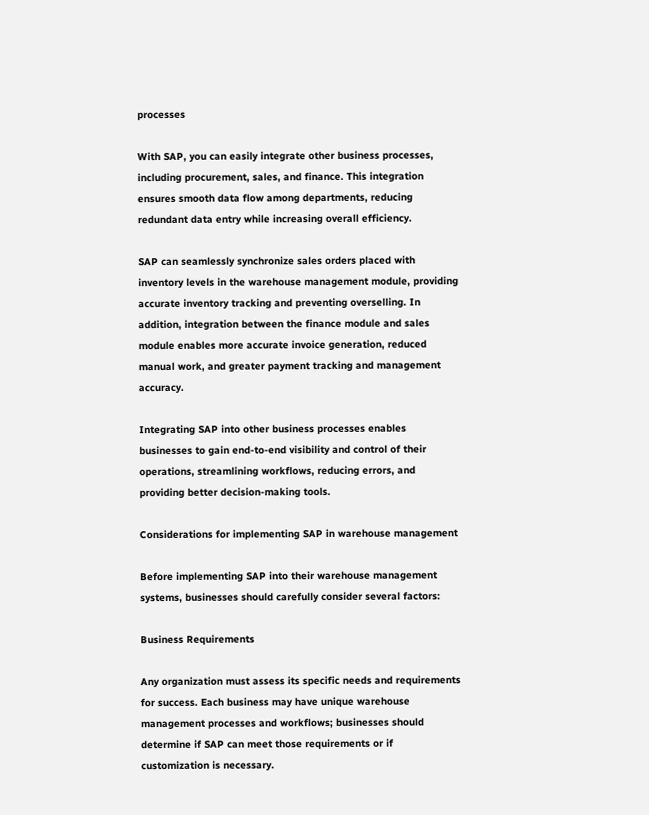processes

With SAP, you can easily integrate other business processes, including procurement, sales, and finance. This integration ensures smooth data flow among departments, reducing redundant data entry while increasing overall efficiency.

SAP can seamlessly synchronize sales orders placed with inventory levels in the warehouse management module, providing accurate inventory tracking and preventing overselling. In addition, integration between the finance module and sales module enables more accurate invoice generation, reduced manual work, and greater payment tracking and management accuracy.

Integrating SAP into other business processes enables businesses to gain end-to-end visibility and control of their operations, streamlining workflows, reducing errors, and providing better decision-making tools.

Considerations for implementing SAP in warehouse management

Before implementing SAP into their warehouse management systems, businesses should carefully consider several factors:

Business Requirements

Any organization must assess its specific needs and requirements for success. Each business may have unique warehouse management processes and workflows; businesses should determine if SAP can meet those requirements or if customization is necessary.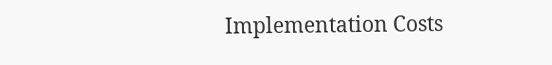Implementation Costs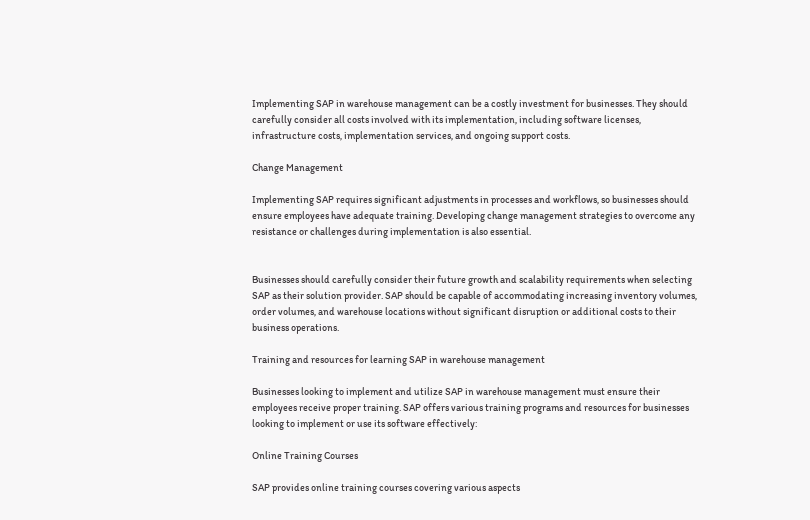Implementing SAP in warehouse management can be a costly investment for businesses. They should carefully consider all costs involved with its implementation, including software licenses, infrastructure costs, implementation services, and ongoing support costs.

Change Management

Implementing SAP requires significant adjustments in processes and workflows, so businesses should ensure employees have adequate training. Developing change management strategies to overcome any resistance or challenges during implementation is also essential.


Businesses should carefully consider their future growth and scalability requirements when selecting SAP as their solution provider. SAP should be capable of accommodating increasing inventory volumes, order volumes, and warehouse locations without significant disruption or additional costs to their business operations.

Training and resources for learning SAP in warehouse management

Businesses looking to implement and utilize SAP in warehouse management must ensure their employees receive proper training. SAP offers various training programs and resources for businesses looking to implement or use its software effectively:

Online Training Courses

SAP provides online training courses covering various aspects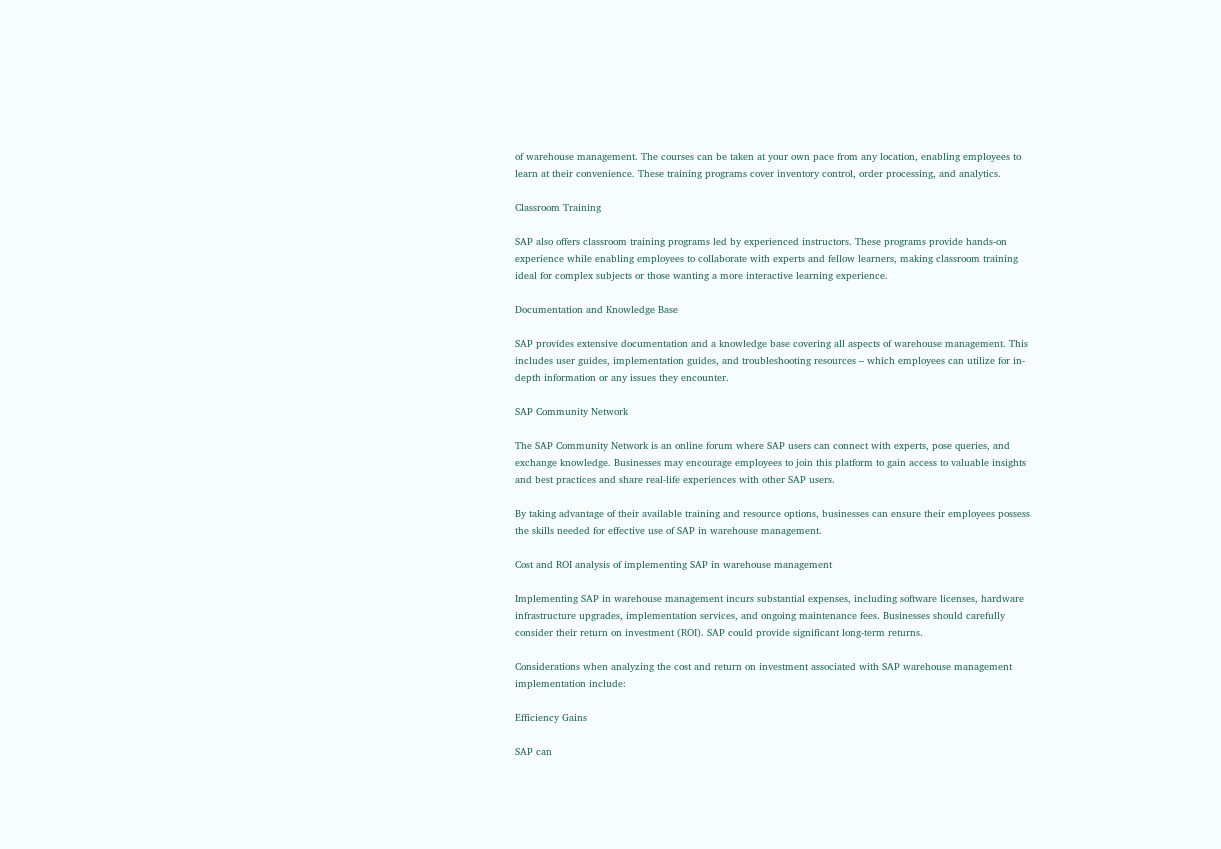of warehouse management. The courses can be taken at your own pace from any location, enabling employees to learn at their convenience. These training programs cover inventory control, order processing, and analytics.

Classroom Training

SAP also offers classroom training programs led by experienced instructors. These programs provide hands-on experience while enabling employees to collaborate with experts and fellow learners, making classroom training ideal for complex subjects or those wanting a more interactive learning experience.

Documentation and Knowledge Base

SAP provides extensive documentation and a knowledge base covering all aspects of warehouse management. This includes user guides, implementation guides, and troubleshooting resources – which employees can utilize for in-depth information or any issues they encounter.

SAP Community Network

The SAP Community Network is an online forum where SAP users can connect with experts, pose queries, and exchange knowledge. Businesses may encourage employees to join this platform to gain access to valuable insights and best practices and share real-life experiences with other SAP users.

By taking advantage of their available training and resource options, businesses can ensure their employees possess the skills needed for effective use of SAP in warehouse management.

Cost and ROI analysis of implementing SAP in warehouse management

Implementing SAP in warehouse management incurs substantial expenses, including software licenses, hardware infrastructure upgrades, implementation services, and ongoing maintenance fees. Businesses should carefully consider their return on investment (ROI). SAP could provide significant long-term returns.

Considerations when analyzing the cost and return on investment associated with SAP warehouse management implementation include:

Efficiency Gains

SAP can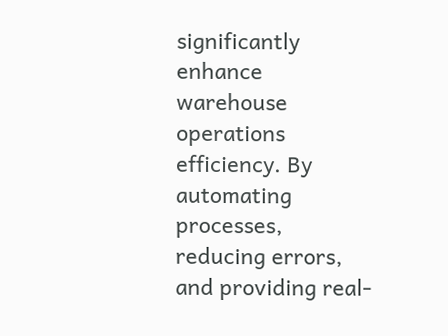significantly enhance warehouse operations efficiency. By automating processes, reducing errors, and providing real-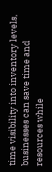time visibility into inventory levels, businesses can save time and resources while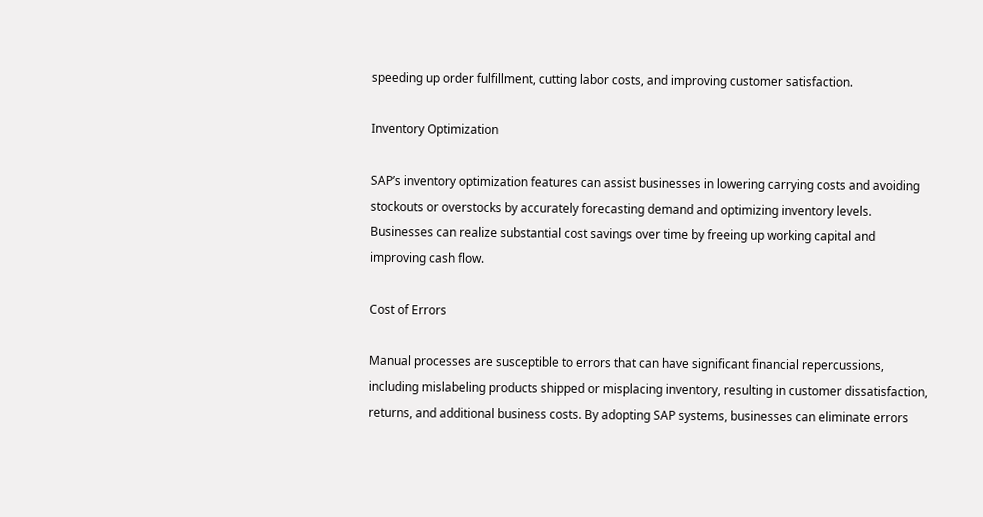speeding up order fulfillment, cutting labor costs, and improving customer satisfaction.

Inventory Optimization

SAP’s inventory optimization features can assist businesses in lowering carrying costs and avoiding stockouts or overstocks by accurately forecasting demand and optimizing inventory levels. Businesses can realize substantial cost savings over time by freeing up working capital and improving cash flow.

Cost of Errors

Manual processes are susceptible to errors that can have significant financial repercussions, including mislabeling products shipped or misplacing inventory, resulting in customer dissatisfaction, returns, and additional business costs. By adopting SAP systems, businesses can eliminate errors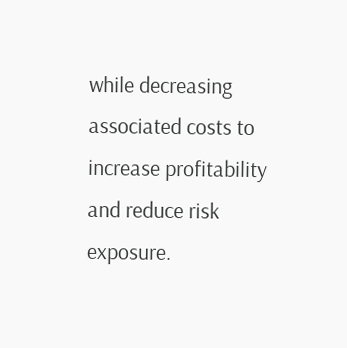while decreasing associated costs to increase profitability and reduce risk exposure.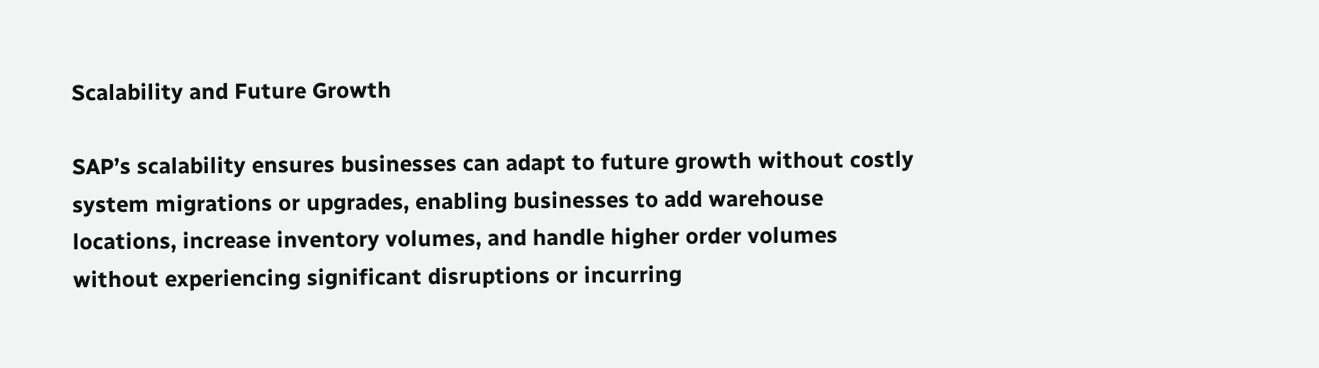Scalability and Future Growth

SAP’s scalability ensures businesses can adapt to future growth without costly system migrations or upgrades, enabling businesses to add warehouse locations, increase inventory volumes, and handle higher order volumes without experiencing significant disruptions or incurring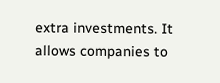extra investments. It allows companies to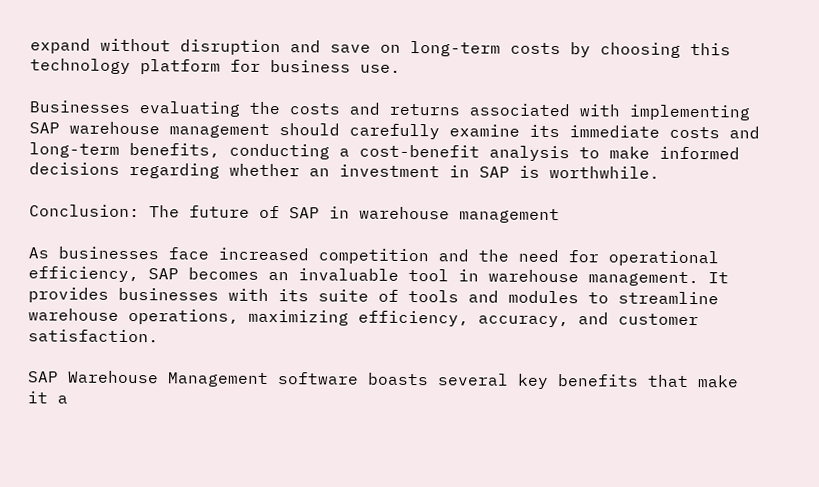expand without disruption and save on long-term costs by choosing this technology platform for business use.

Businesses evaluating the costs and returns associated with implementing SAP warehouse management should carefully examine its immediate costs and long-term benefits, conducting a cost-benefit analysis to make informed decisions regarding whether an investment in SAP is worthwhile.

Conclusion: The future of SAP in warehouse management

As businesses face increased competition and the need for operational efficiency, SAP becomes an invaluable tool in warehouse management. It provides businesses with its suite of tools and modules to streamline warehouse operations, maximizing efficiency, accuracy, and customer satisfaction.

SAP Warehouse Management software boasts several key benefits that make it a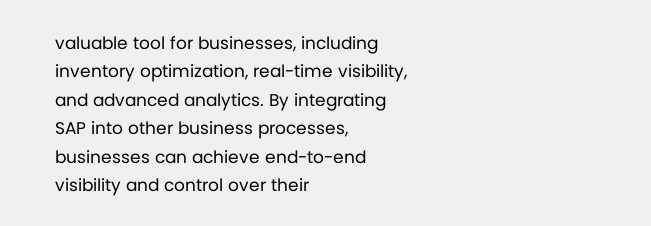valuable tool for businesses, including inventory optimization, real-time visibility, and advanced analytics. By integrating SAP into other business processes, businesses can achieve end-to-end visibility and control over their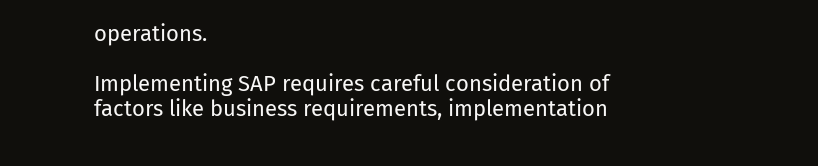operations.

Implementing SAP requires careful consideration of factors like business requirements, implementation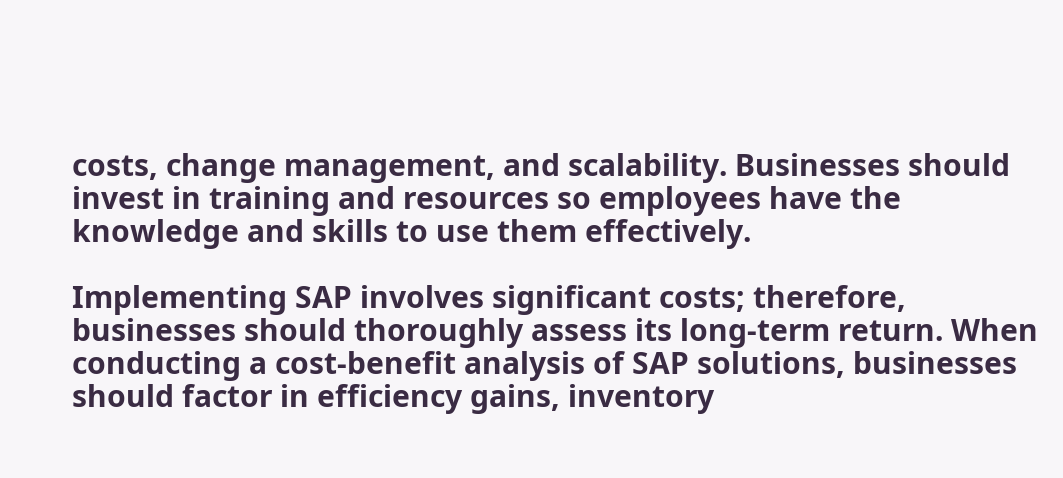costs, change management, and scalability. Businesses should invest in training and resources so employees have the knowledge and skills to use them effectively.

Implementing SAP involves significant costs; therefore, businesses should thoroughly assess its long-term return. When conducting a cost-benefit analysis of SAP solutions, businesses should factor in efficiency gains, inventory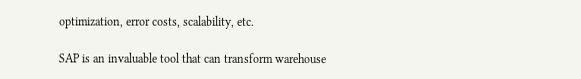optimization, error costs, scalability, etc.

SAP is an invaluable tool that can transform warehouse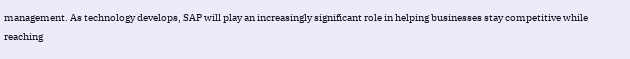management. As technology develops, SAP will play an increasingly significant role in helping businesses stay competitive while reaching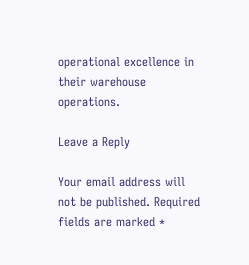operational excellence in their warehouse operations.

Leave a Reply

Your email address will not be published. Required fields are marked *